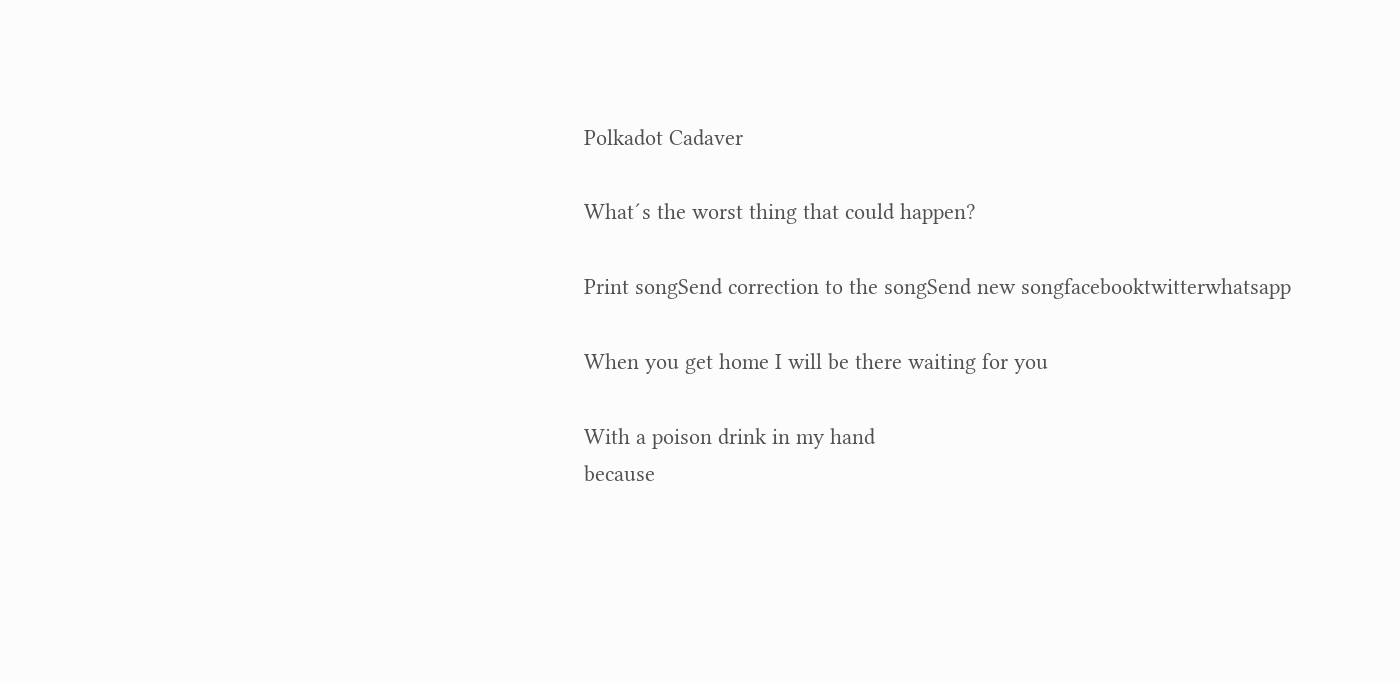Polkadot Cadaver

What´s the worst thing that could happen?

Print songSend correction to the songSend new songfacebooktwitterwhatsapp

When you get home I will be there waiting for you

With a poison drink in my hand
because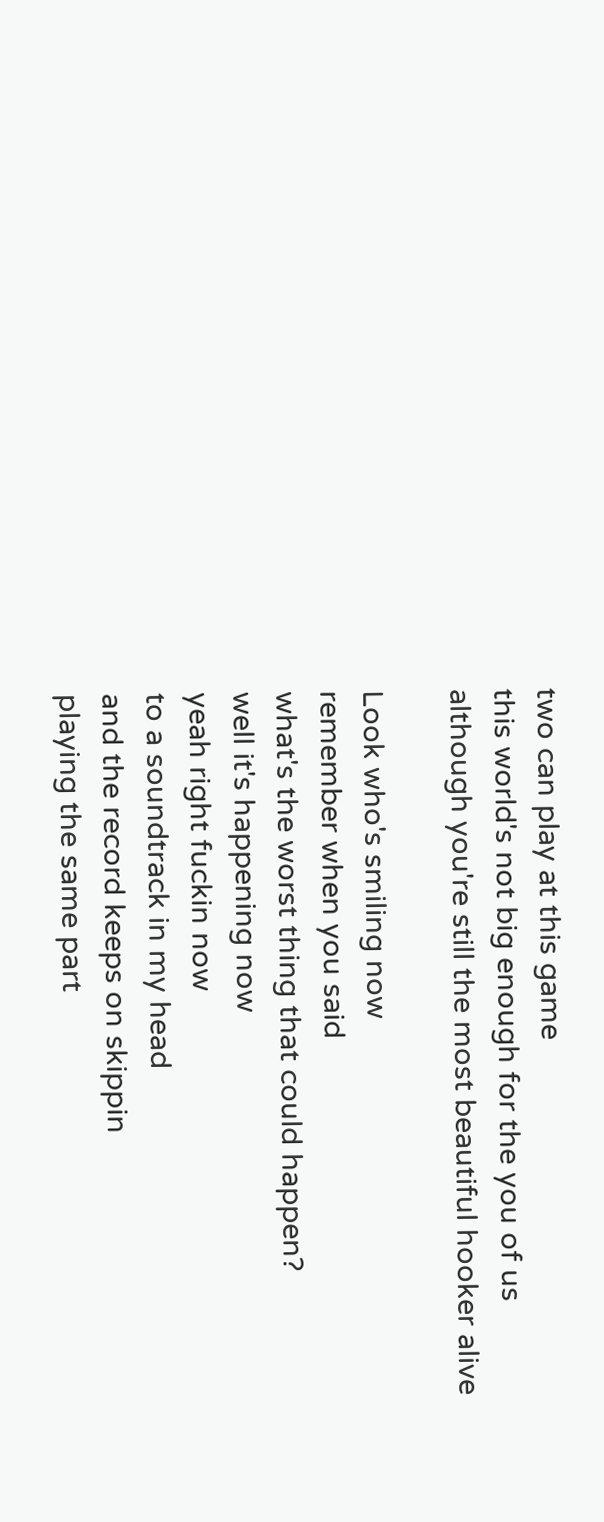two can play at this game
this world's not big enough for the you of us
although you're still the most beautiful hooker alive

Look who's smiling now
remember when you said
what's the worst thing that could happen?
well it's happening now
yeah right fuckin now
to a soundtrack in my head
and the record keeps on skippin
playing the same part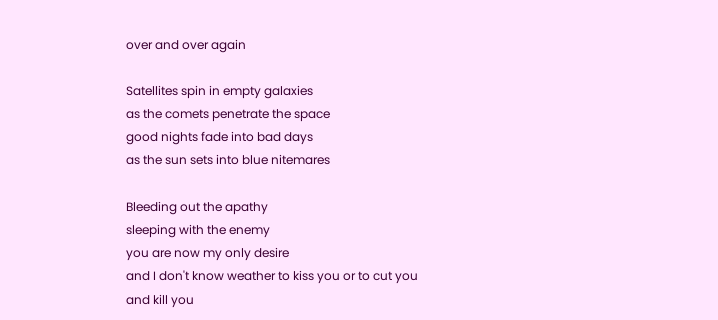over and over again

Satellites spin in empty galaxies
as the comets penetrate the space
good nights fade into bad days
as the sun sets into blue nitemares

Bleeding out the apathy
sleeping with the enemy
you are now my only desire
and I don't know weather to kiss you or to cut you
and kill you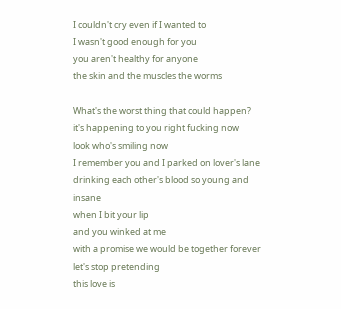I couldn't cry even if I wanted to
I wasn't good enough for you
you aren't healthy for anyone
the skin and the muscles the worms

What's the worst thing that could happen?
it's happening to you right fucking now
look who's smiling now
I remember you and I parked on lover's lane
drinking each other's blood so young and insane
when I bit your lip
and you winked at me
with a promise we would be together forever
let's stop pretending
this love is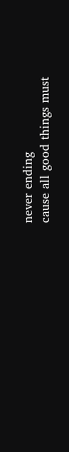never ending
cause all good things must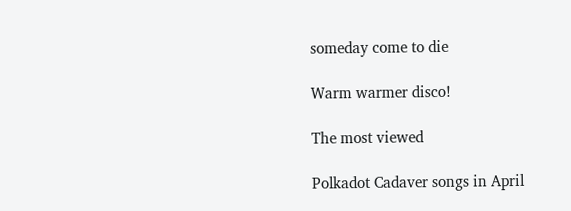someday come to die

Warm warmer disco!

The most viewed

Polkadot Cadaver songs in April